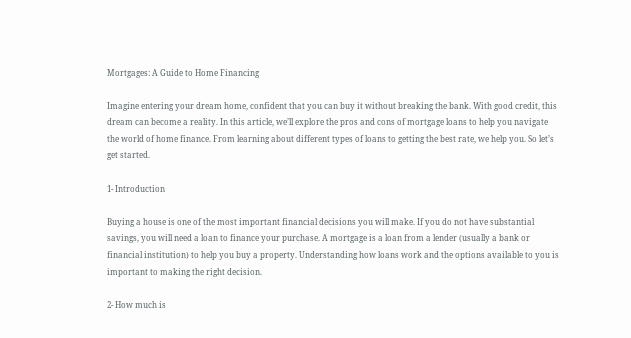Mortgages: A Guide to Home Financing

Imagine entering your dream home, confident that you can buy it without breaking the bank. With good credit, this dream can become a reality. In this article, we’ll explore the pros and cons of mortgage loans to help you navigate the world of home finance. From learning about different types of loans to getting the best rate, we help you. So let’s get started.

1- Introduction

Buying a house is one of the most important financial decisions you will make. If you do not have substantial savings, you will need a loan to finance your purchase. A mortgage is a loan from a lender (usually a bank or financial institution) to help you buy a property. Understanding how loans work and the options available to you is important to making the right decision.

2- How much is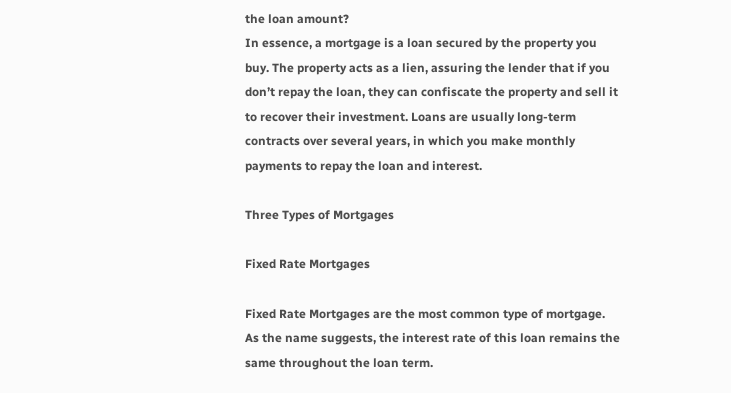the loan amount?
In essence, a mortgage is a loan secured by the property you buy. The property acts as a lien, assuring the lender that if you don’t repay the loan, they can confiscate the property and sell it to recover their investment. Loans are usually long-term contracts over several years, in which you make monthly payments to repay the loan and interest.

Three Types of Mortgages

Fixed Rate Mortgages

Fixed Rate Mortgages are the most common type of mortgage. As the name suggests, the interest rate of this loan remains the same throughout the loan term.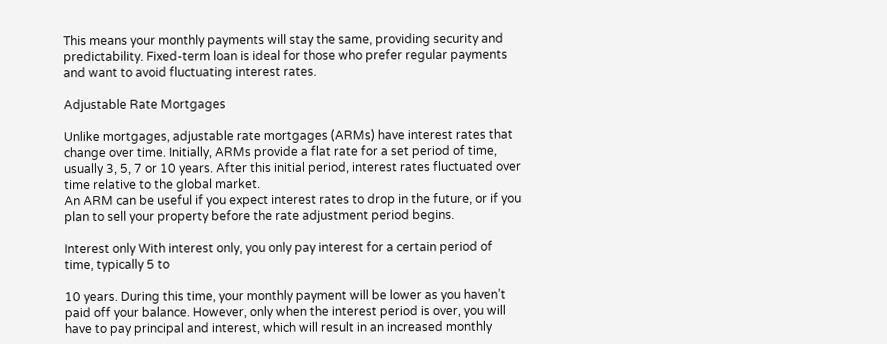This means your monthly payments will stay the same, providing security and predictability. Fixed-term loan is ideal for those who prefer regular payments and want to avoid fluctuating interest rates.

Adjustable Rate Mortgages

Unlike mortgages, adjustable rate mortgages (ARMs) have interest rates that change over time. Initially, ARMs provide a flat rate for a set period of time, usually 3, 5, 7 or 10 years. After this initial period, interest rates fluctuated over time relative to the global market.
An ARM can be useful if you expect interest rates to drop in the future, or if you plan to sell your property before the rate adjustment period begins.

Interest only With interest only, you only pay interest for a certain period of time, typically 5 to

10 years. During this time, your monthly payment will be lower as you haven’t paid off your balance. However, only when the interest period is over, you will have to pay principal and interest, which will result in an increased monthly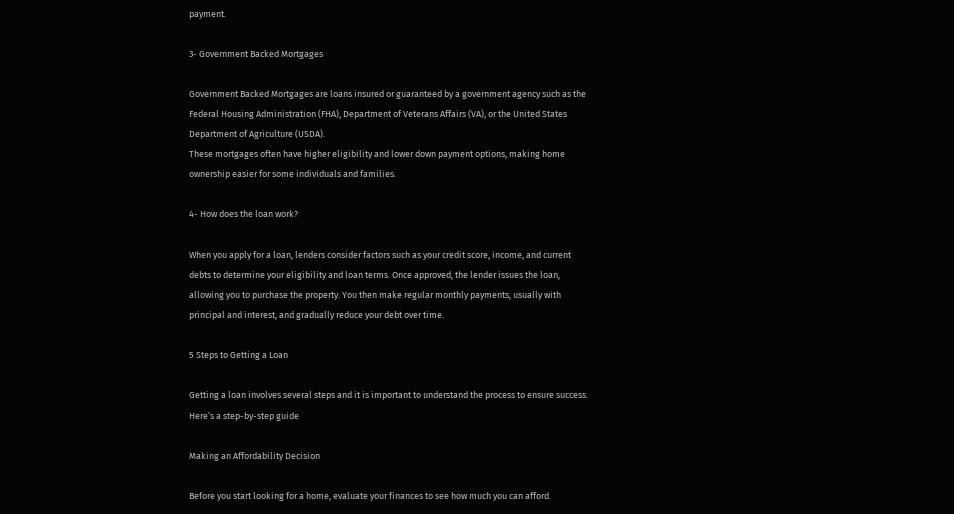payment.

3- Government Backed Mortgages

Government Backed Mortgages are loans insured or guaranteed by a government agency such as the Federal Housing Administration (FHA), Department of Veterans Affairs (VA), or the United States Department of Agriculture (USDA).
These mortgages often have higher eligibility and lower down payment options, making home ownership easier for some individuals and families.

4- How does the loan work?

When you apply for a loan, lenders consider factors such as your credit score, income, and current debts to determine your eligibility and loan terms. Once approved, the lender issues the loan, allowing you to purchase the property. You then make regular monthly payments, usually with principal and interest, and gradually reduce your debt over time.

5 Steps to Getting a Loan

Getting a loan involves several steps and it is important to understand the process to ensure success. Here’s a step-by-step guide

Making an Affordability Decision

Before you start looking for a home, evaluate your finances to see how much you can afford.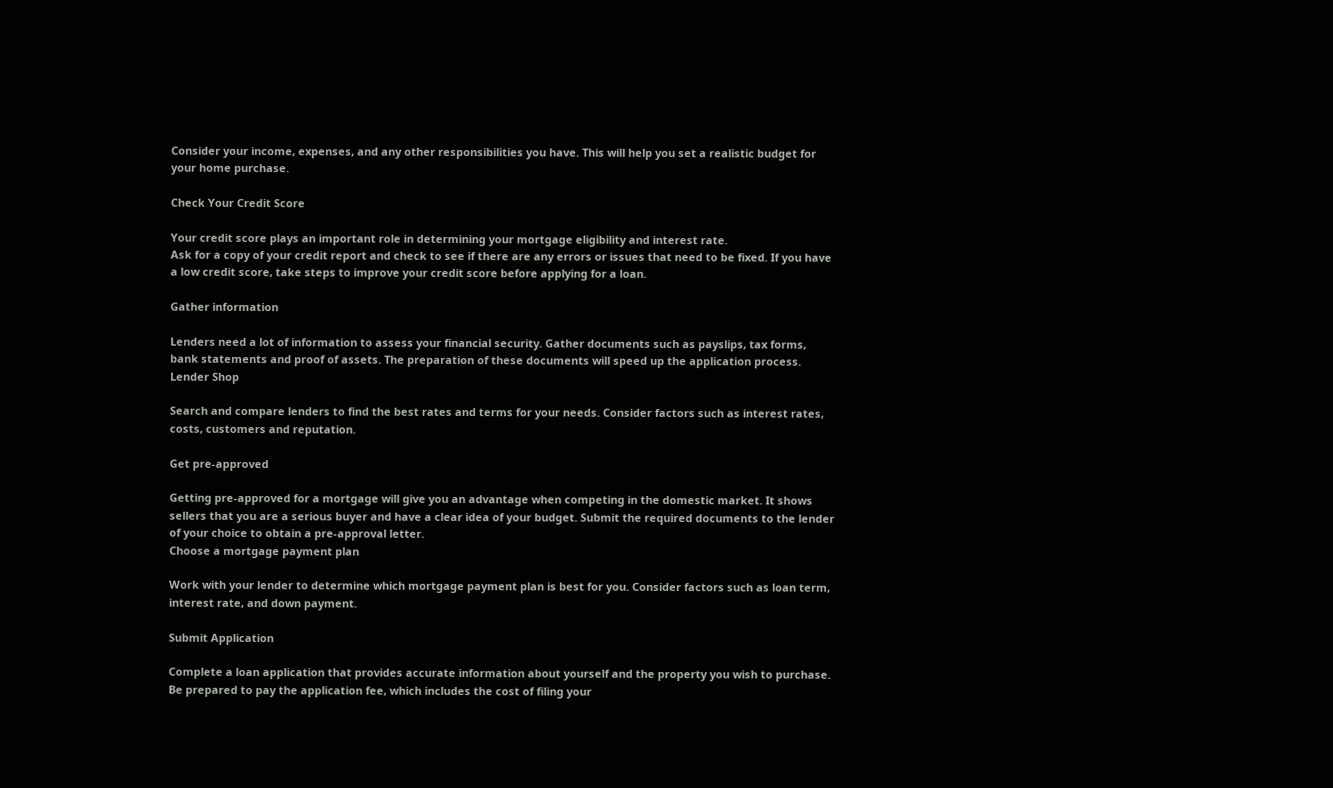Consider your income, expenses, and any other responsibilities you have. This will help you set a realistic budget for your home purchase.

Check Your Credit Score

Your credit score plays an important role in determining your mortgage eligibility and interest rate.
Ask for a copy of your credit report and check to see if there are any errors or issues that need to be fixed. If you have a low credit score, take steps to improve your credit score before applying for a loan.

Gather information

Lenders need a lot of information to assess your financial security. Gather documents such as payslips, tax forms, bank statements and proof of assets. The preparation of these documents will speed up the application process.
Lender Shop

Search and compare lenders to find the best rates and terms for your needs. Consider factors such as interest rates, costs, customers and reputation.

Get pre-approved

Getting pre-approved for a mortgage will give you an advantage when competing in the domestic market. It shows sellers that you are a serious buyer and have a clear idea of your budget. Submit the required documents to the lender of your choice to obtain a pre-approval letter.
Choose a mortgage payment plan

Work with your lender to determine which mortgage payment plan is best for you. Consider factors such as loan term, interest rate, and down payment.

Submit Application

Complete a loan application that provides accurate information about yourself and the property you wish to purchase. Be prepared to pay the application fee, which includes the cost of filing your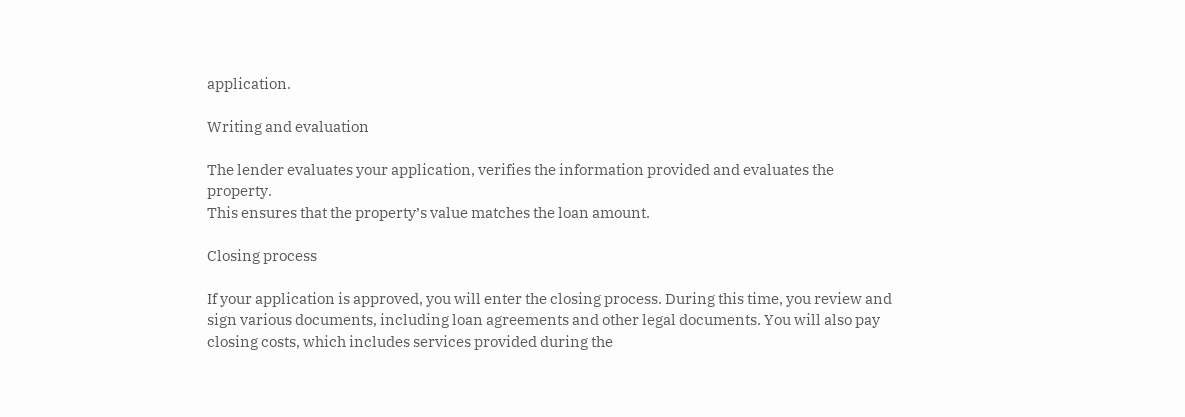application.

Writing and evaluation

The lender evaluates your application, verifies the information provided and evaluates the property.
This ensures that the property’s value matches the loan amount.

Closing process

If your application is approved, you will enter the closing process. During this time, you review and sign various documents, including loan agreements and other legal documents. You will also pay closing costs, which includes services provided during the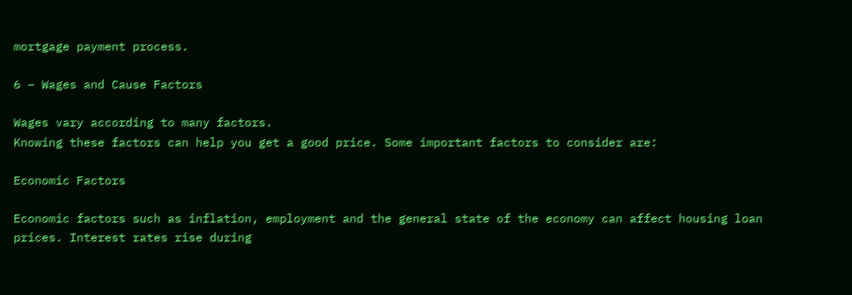mortgage payment process.

6 – Wages and Cause Factors

Wages vary according to many factors.
Knowing these factors can help you get a good price. Some important factors to consider are:

Economic Factors

Economic factors such as inflation, employment and the general state of the economy can affect housing loan prices. Interest rates rise during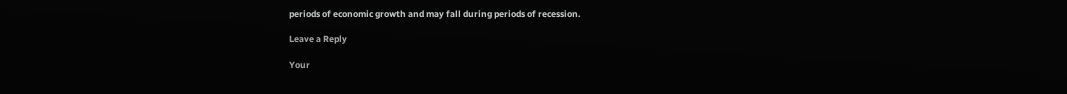periods of economic growth and may fall during periods of recession.

Leave a Reply

Your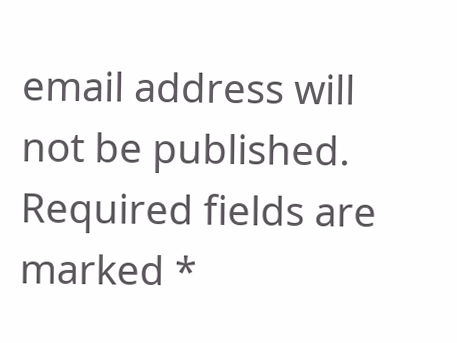email address will not be published. Required fields are marked *